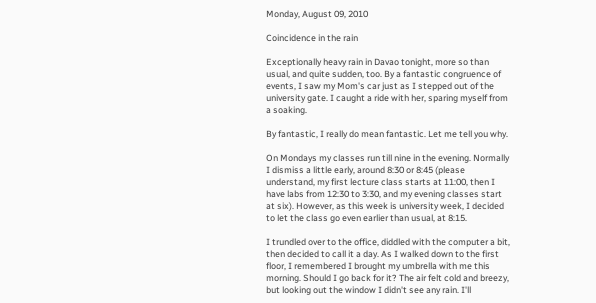Monday, August 09, 2010

Coincidence in the rain

Exceptionally heavy rain in Davao tonight, more so than usual, and quite sudden, too. By a fantastic congruence of events, I saw my Mom's car just as I stepped out of the university gate. I caught a ride with her, sparing myself from a soaking.

By fantastic, I really do mean fantastic. Let me tell you why.

On Mondays my classes run till nine in the evening. Normally I dismiss a little early, around 8:30 or 8:45 (please understand, my first lecture class starts at 11:00, then I have labs from 12:30 to 3:30, and my evening classes start at six). However, as this week is university week, I decided to let the class go even earlier than usual, at 8:15.

I trundled over to the office, diddled with the computer a bit, then decided to call it a day. As I walked down to the first floor, I remembered I brought my umbrella with me this morning. Should I go back for it? The air felt cold and breezy, but looking out the window I didn't see any rain. I'll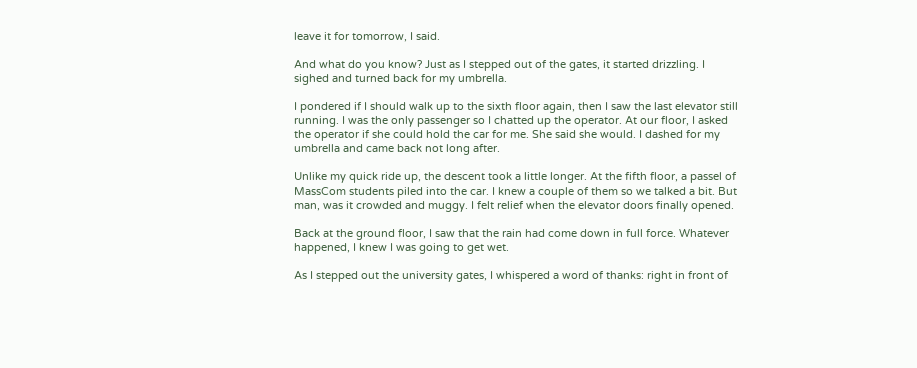leave it for tomorrow, I said.

And what do you know? Just as I stepped out of the gates, it started drizzling. I sighed and turned back for my umbrella.

I pondered if I should walk up to the sixth floor again, then I saw the last elevator still running. I was the only passenger so I chatted up the operator. At our floor, I asked the operator if she could hold the car for me. She said she would. I dashed for my umbrella and came back not long after.

Unlike my quick ride up, the descent took a little longer. At the fifth floor, a passel of MassCom students piled into the car. I knew a couple of them so we talked a bit. But man, was it crowded and muggy. I felt relief when the elevator doors finally opened.

Back at the ground floor, I saw that the rain had come down in full force. Whatever happened, I knew I was going to get wet.

As I stepped out the university gates, I whispered a word of thanks: right in front of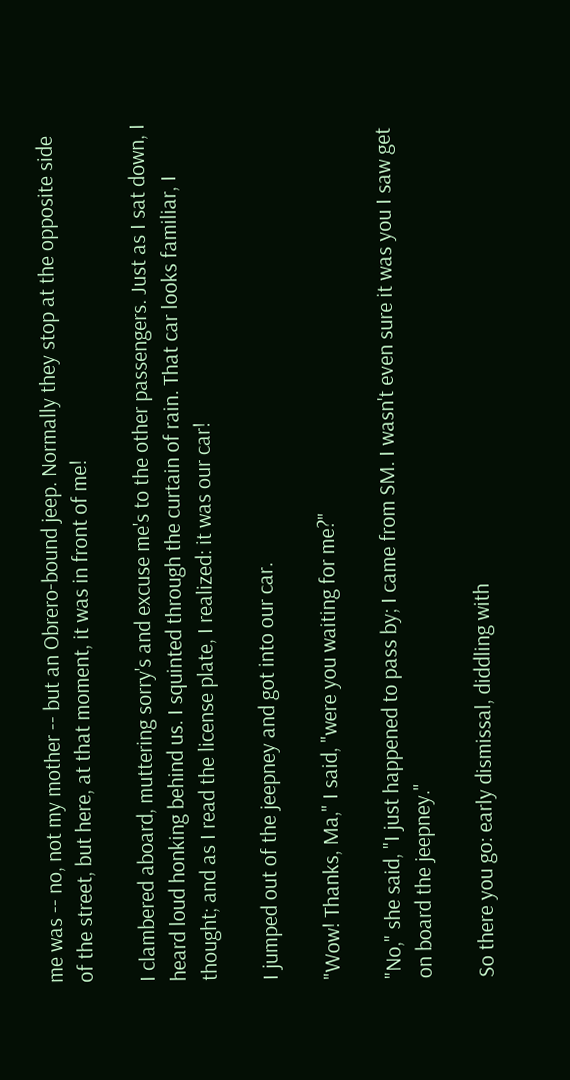me was -- no, not my mother -- but an Obrero-bound jeep. Normally they stop at the opposite side of the street, but here, at that moment, it was in front of me!

I clambered aboard, muttering sorry's and excuse me's to the other passengers. Just as I sat down, I heard loud honking behind us. I squinted through the curtain of rain. That car looks familiar, I thought; and as I read the license plate, I realized: it was our car!

I jumped out of the jeepney and got into our car.

"Wow! Thanks, Ma," I said, "were you waiting for me?"

"No," she said, "I just happened to pass by; I came from SM. I wasn't even sure it was you I saw get on board the jeepney."

So there you go: early dismissal, diddling with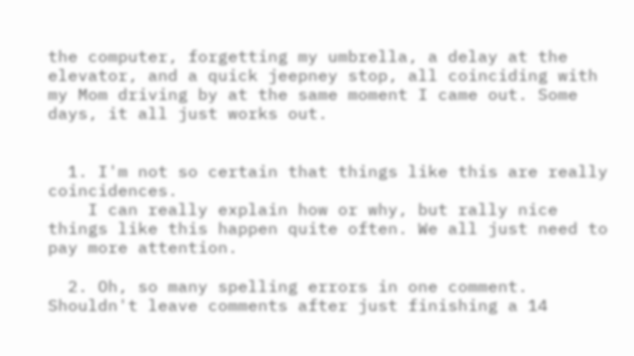the computer, forgetting my umbrella, a delay at the elevator, and a quick jeepney stop, all coinciding with my Mom driving by at the same moment I came out. Some days, it all just works out.


  1. I'm not so certain that things like this are really coincidences.
    I can really explain how or why, but rally nice things like this happen quite often. We all just need to pay more attention.

  2. Oh, so many spelling errors in one comment. Shouldn't leave comments after just finishing a 14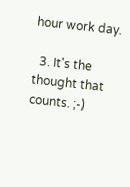hour work day.

  3. It's the thought that counts. ;-)